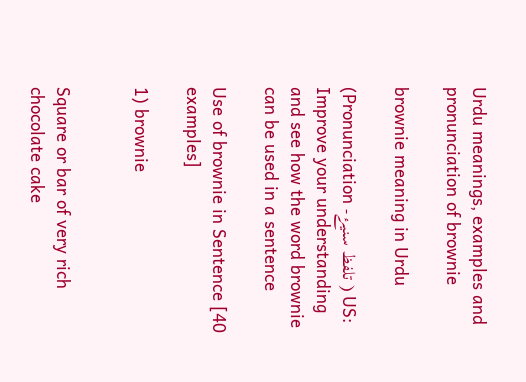Urdu meanings, examples and pronunciation of brownie

brownie meaning in Urdu

(Pronunciation -تلفظ سنیۓ ) US:
Improve your understanding and see how the word brownie can be used in a sentence

Use of brownie in Sentence [40 examples]

1) brownie


Square or bar of very rich chocolate cake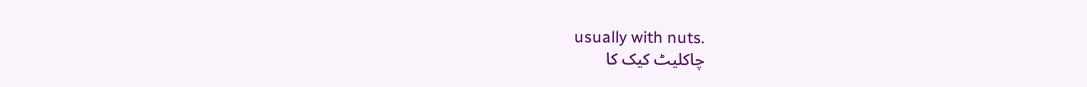usually with nuts.
چاکلیٹ کیک کا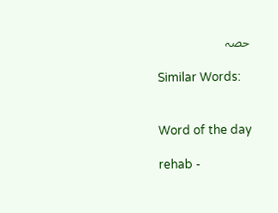حصہ

Similar Words:


Word of the day

rehab -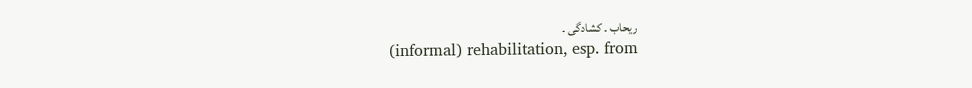ریحاب ۔ کشادگی ۔
(informal) rehabilitation, esp. from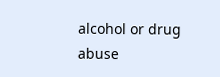alcohol or drug abuse